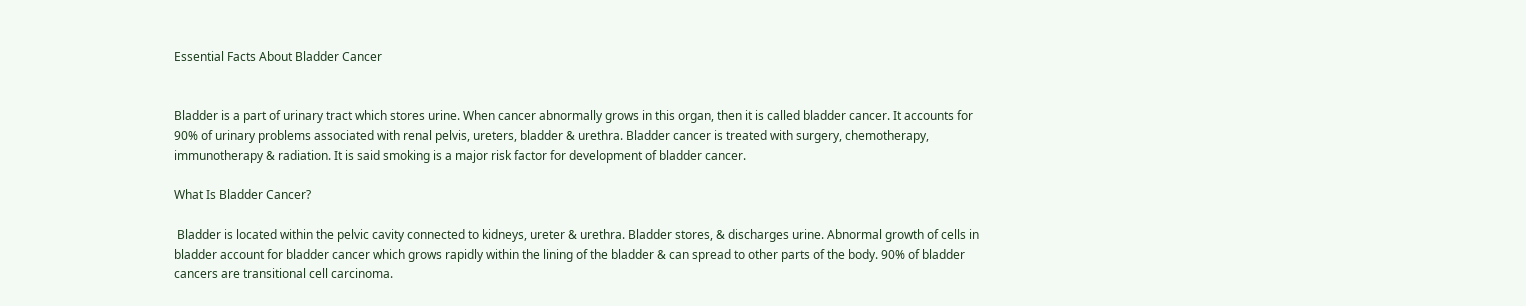Essential Facts About Bladder Cancer


Bladder is a part of urinary tract which stores urine. When cancer abnormally grows in this organ, then it is called bladder cancer. It accounts for 90% of urinary problems associated with renal pelvis, ureters, bladder & urethra. Bladder cancer is treated with surgery, chemotherapy, immunotherapy & radiation. It is said smoking is a major risk factor for development of bladder cancer.

What Is Bladder Cancer?

 Bladder is located within the pelvic cavity connected to kidneys, ureter & urethra. Bladder stores, & discharges urine. Abnormal growth of cells in bladder account for bladder cancer which grows rapidly within the lining of the bladder & can spread to other parts of the body. 90% of bladder cancers are transitional cell carcinoma.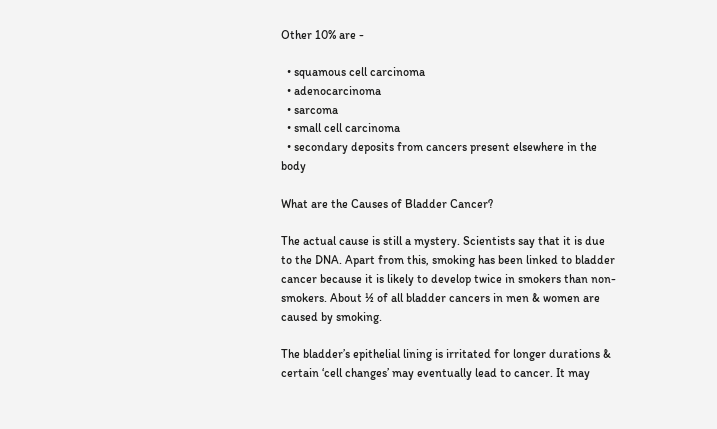Other 10% are -

  • squamous cell carcinoma
  • adenocarcinoma
  • sarcoma
  • small cell carcinoma
  • secondary deposits from cancers present elsewhere in the body

What are the Causes of Bladder Cancer?

The actual cause is still a mystery. Scientists say that it is due to the DNA. Apart from this, smoking has been linked to bladder cancer because it is likely to develop twice in smokers than non-smokers. About ½ of all bladder cancers in men & women are caused by smoking.

The bladder’s epithelial lining is irritated for longer durations & certain ‘cell changes’ may eventually lead to cancer. It may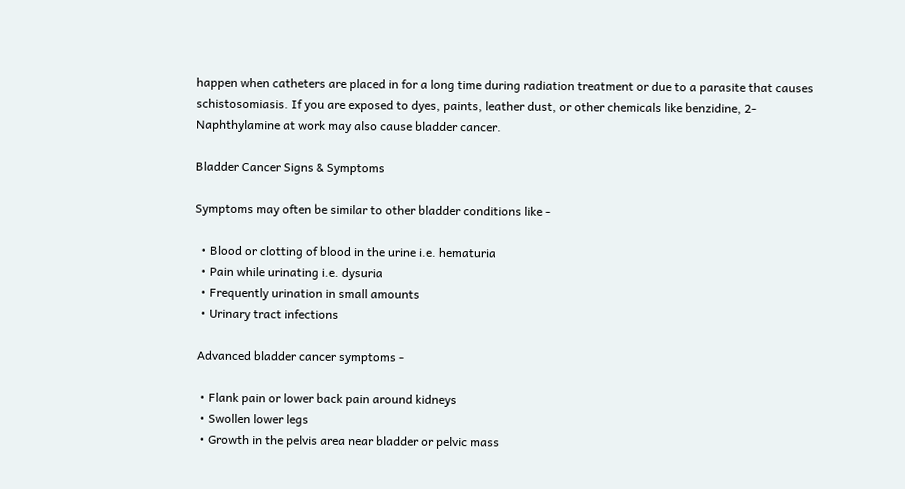happen when catheters are placed in for a long time during radiation treatment or due to a parasite that causes schistosomiasis. If you are exposed to dyes, paints, leather dust, or other chemicals like benzidine, 2-Naphthylamine at work may also cause bladder cancer.

Bladder Cancer Signs & Symptoms

Symptoms may often be similar to other bladder conditions like -

  • Blood or clotting of blood in the urine i.e. hematuria
  • Pain while urinating i.e. dysuria
  • Frequently urination in small amounts
  • Urinary tract infections

 Advanced bladder cancer symptoms -

  • Flank pain or lower back pain around kidneys
  • Swollen lower legs
  • Growth in the pelvis area near bladder or pelvic mass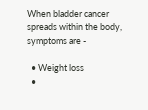When bladder cancer spreads within the body, symptoms are -

  • Weight loss
  •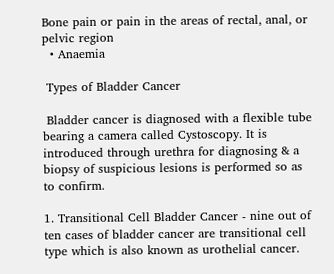Bone pain or pain in the areas of rectal, anal, or pelvic region
  • Anaemia

 Types of Bladder Cancer

 Bladder cancer is diagnosed with a flexible tube bearing a camera called Cystoscopy. It is introduced through urethra for diagnosing & a biopsy of suspicious lesions is performed so as to confirm.

1. Transitional Cell Bladder Cancer - nine out of ten cases of bladder cancer are transitional cell type which is also known as urothelial cancer.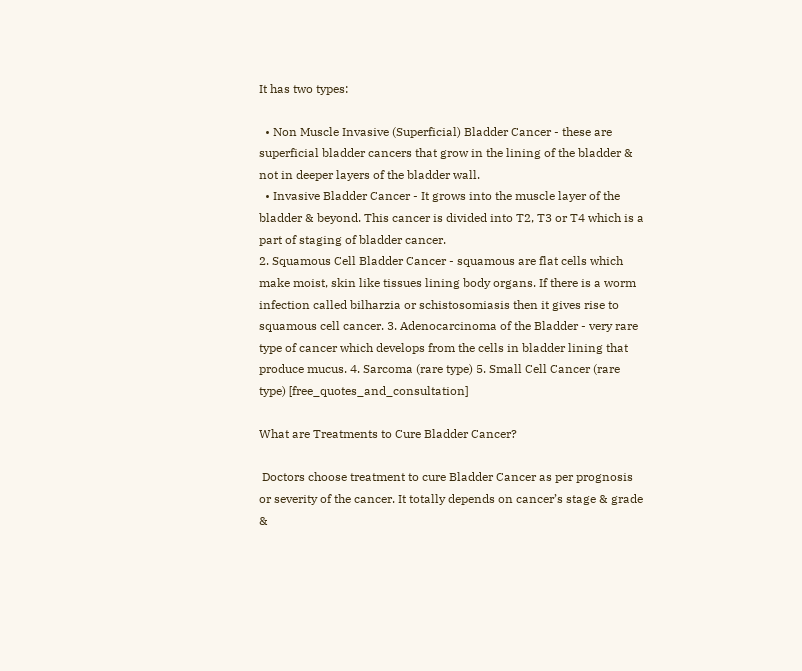It has two types:

  • Non Muscle Invasive (Superficial) Bladder Cancer - these are superficial bladder cancers that grow in the lining of the bladder & not in deeper layers of the bladder wall.
  • Invasive Bladder Cancer - It grows into the muscle layer of the bladder & beyond. This cancer is divided into T2, T3 or T4 which is a part of staging of bladder cancer.
2. Squamous Cell Bladder Cancer - squamous are flat cells which make moist, skin like tissues lining body organs. If there is a worm infection called bilharzia or schistosomiasis then it gives rise to squamous cell cancer. 3. Adenocarcinoma of the Bladder - very rare type of cancer which develops from the cells in bladder lining that produce mucus. 4. Sarcoma (rare type) 5. Small Cell Cancer (rare type) [free_quotes_and_consultation]

What are Treatments to Cure Bladder Cancer?

 Doctors choose treatment to cure Bladder Cancer as per prognosis or severity of the cancer. It totally depends on cancer’s stage & grade &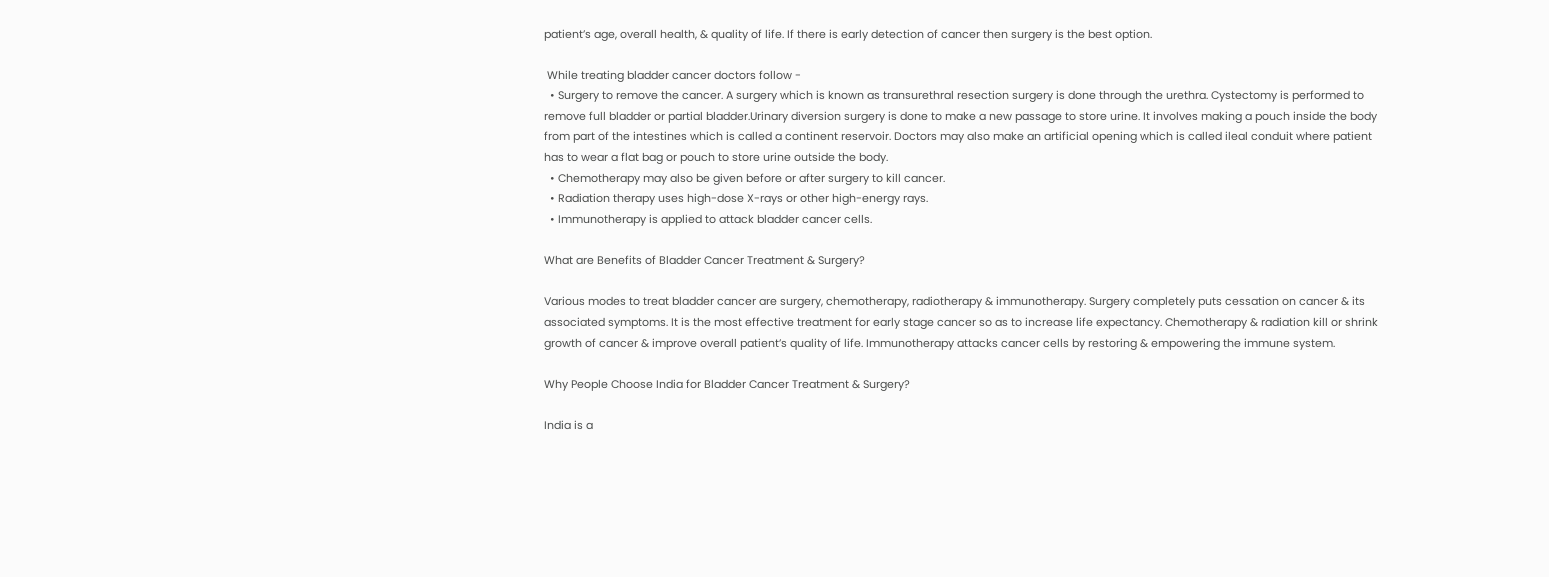patient’s age, overall health, & quality of life. If there is early detection of cancer then surgery is the best option.

 While treating bladder cancer doctors follow -
  • Surgery to remove the cancer. A surgery which is known as transurethral resection surgery is done through the urethra. Cystectomy is performed to remove full bladder or partial bladder.Urinary diversion surgery is done to make a new passage to store urine. It involves making a pouch inside the body from part of the intestines which is called a continent reservoir. Doctors may also make an artificial opening which is called ileal conduit where patient has to wear a flat bag or pouch to store urine outside the body.
  • Chemotherapy may also be given before or after surgery to kill cancer.
  • Radiation therapy uses high-dose X-rays or other high-energy rays.
  • Immunotherapy is applied to attack bladder cancer cells.

What are Benefits of Bladder Cancer Treatment & Surgery?

Various modes to treat bladder cancer are surgery, chemotherapy, radiotherapy & immunotherapy. Surgery completely puts cessation on cancer & its associated symptoms. It is the most effective treatment for early stage cancer so as to increase life expectancy. Chemotherapy & radiation kill or shrink growth of cancer & improve overall patient’s quality of life. Immunotherapy attacks cancer cells by restoring & empowering the immune system.

Why People Choose India for Bladder Cancer Treatment & Surgery?

India is a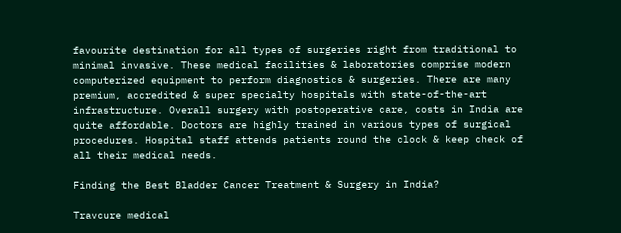favourite destination for all types of surgeries right from traditional to minimal invasive. These medical facilities & laboratories comprise modern computerized equipment to perform diagnostics & surgeries. There are many premium, accredited & super specialty hospitals with state-of-the-art infrastructure. Overall surgery with postoperative care, costs in India are quite affordable. Doctors are highly trained in various types of surgical procedures. Hospital staff attends patients round the clock & keep check of all their medical needs.

Finding the Best Bladder Cancer Treatment & Surgery in India?

Travcure medical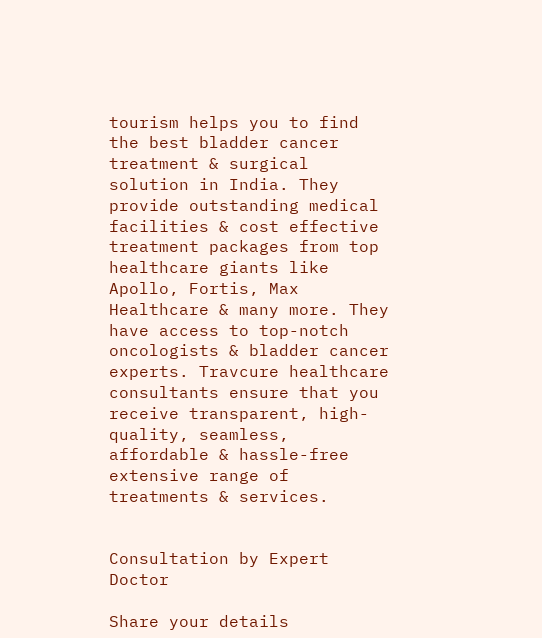tourism helps you to find the best bladder cancer treatment & surgical solution in India. They provide outstanding medical facilities & cost effective treatment packages from top healthcare giants like Apollo, Fortis, Max Healthcare & many more. They have access to top-notch oncologists & bladder cancer experts. Travcure healthcare consultants ensure that you receive transparent, high-quality, seamless, affordable & hassle-free extensive range of treatments & services.


Consultation by Expert Doctor

Share your details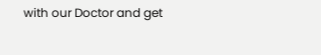with our Doctor and get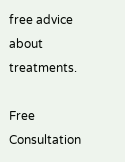free advice about treatments.

Free Consultation